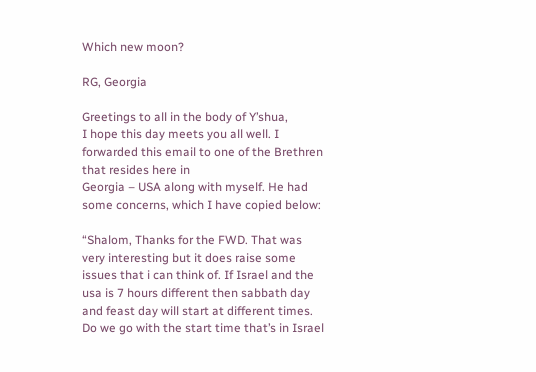Which new moon?

RG, Georgia

Greetings to all in the body of Y’shua,
I hope this day meets you all well. I forwarded this email to one of the Brethren that resides here in
Georgia – USA along with myself. He had some concerns, which I have copied below:

“Shalom, Thanks for the FWD. That was very interesting but it does raise some issues that i can think of. If Israel and the usa is 7 hours different then sabbath day and feast day will start at different times. Do we go with the start time that’s in Israel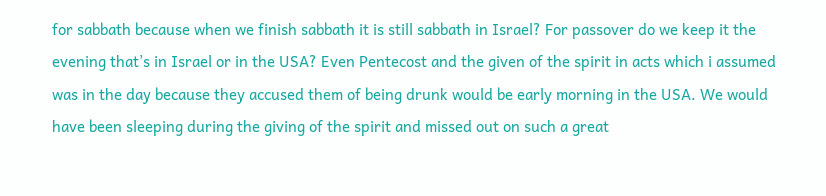for sabbath because when we finish sabbath it is still sabbath in Israel? For passover do we keep it the evening that’s in Israel or in the USA? Even Pentecost and the given of the spirit in acts which i assumed was in the day because they accused them of being drunk would be early morning in the USA. We would have been sleeping during the giving of the spirit and missed out on such a great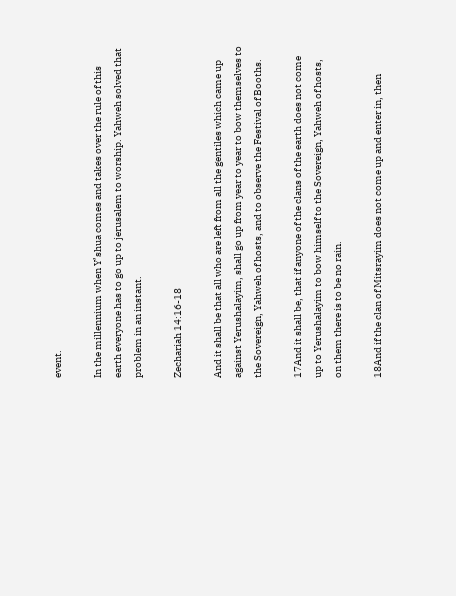event.

In the millennium when Y’shua comes and takes over the rule of this earth everyone has to go up to jerusalem to worship. Yahweh solved that problem in an instant.

Zechariah 14:16-18

And it shall be that all who are left from all the gentiles which came up against Yerushalayim, shall go up from year to year to bow themselves to the Sovereign, Yahweh of hosts, and to observe the Festival of Booths.

17And it shall be, that if anyone of the clans of the earth does not come up to Yerushalayim to bow himself to the Sovereign, Yahweh of hosts, on them there is to be no rain.

18And if the clan of Mitsrayim does not come up and enter in, then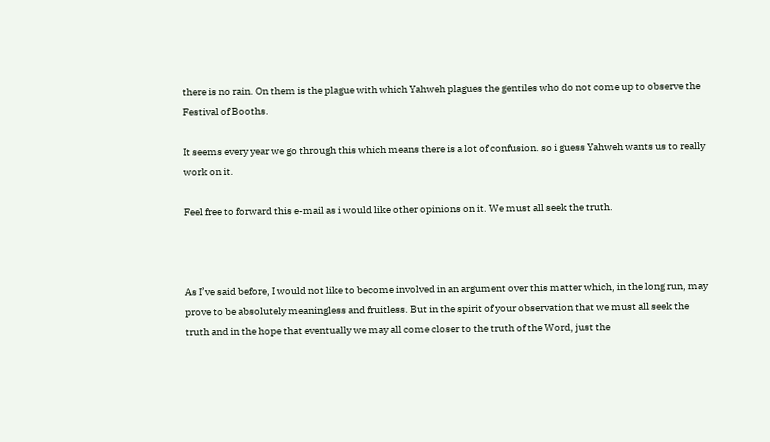there is no rain. On them is the plague with which Yahweh plagues the gentiles who do not come up to observe the Festival of Booths.

It seems every year we go through this which means there is a lot of confusion. so i guess Yahweh wants us to really work on it.

Feel free to forward this e-mail as i would like other opinions on it. We must all seek the truth.



As I’ve said before, I would not like to become involved in an argument over this matter which, in the long run, may prove to be absolutely meaningless and fruitless. But in the spirit of your observation that we must all seek the truth and in the hope that eventually we may all come closer to the truth of the Word, just the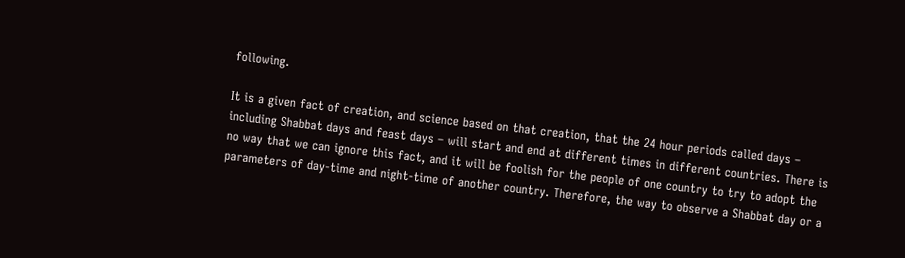following.

It is a given fact of creation, and science based on that creation, that the 24 hour periods called days – including Shabbat days and feast days – will start and end at different times in different countries. There is no way that we can ignore this fact, and it will be foolish for the people of one country to try to adopt the parameters of day-time and night-time of another country. Therefore, the way to observe a Shabbat day or a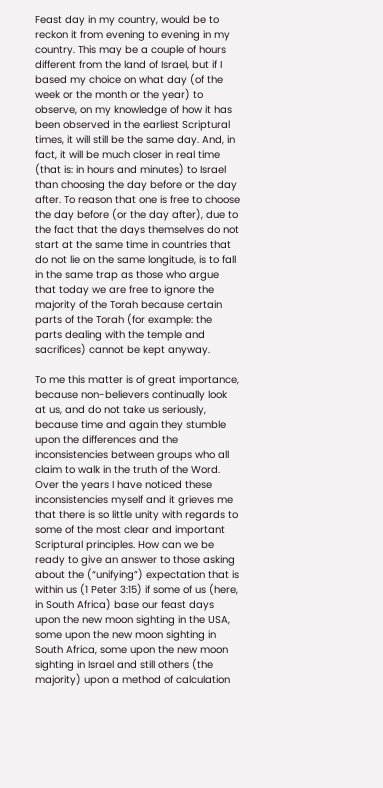Feast day in my country, would be to reckon it from evening to evening in my country. This may be a couple of hours different from the land of Israel, but if I based my choice on what day (of the week or the month or the year) to observe, on my knowledge of how it has been observed in the earliest Scriptural times, it will still be the same day. And, in fact, it will be much closer in real time (that is: in hours and minutes) to Israel than choosing the day before or the day after. To reason that one is free to choose the day before (or the day after), due to the fact that the days themselves do not start at the same time in countries that do not lie on the same longitude, is to fall in the same trap as those who argue that today we are free to ignore the majority of the Torah because certain parts of the Torah (for example: the parts dealing with the temple and sacrifices) cannot be kept anyway.

To me this matter is of great importance, because non-believers continually look at us, and do not take us seriously, because time and again they stumble upon the differences and the inconsistencies between groups who all claim to walk in the truth of the Word. Over the years I have noticed these inconsistencies myself and it grieves me that there is so little unity with regards to some of the most clear and important Scriptural principles. How can we be ready to give an answer to those asking about the (“unifying”) expectation that is within us (1 Peter 3:15) if some of us (here, in South Africa) base our feast days upon the new moon sighting in the USA, some upon the new moon sighting in South Africa, some upon the new moon sighting in Israel and still others (the majority) upon a method of calculation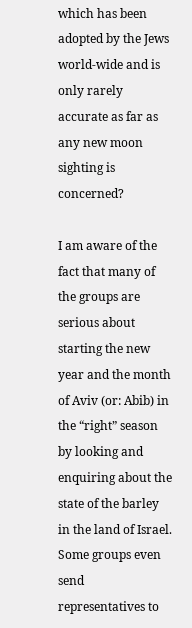which has been adopted by the Jews world-wide and is only rarely accurate as far as any new moon sighting is concerned?

I am aware of the fact that many of the groups are serious about starting the new year and the month of Aviv (or: Abib) in the “right” season by looking and enquiring about the state of the barley in the land of Israel. Some groups even send representatives to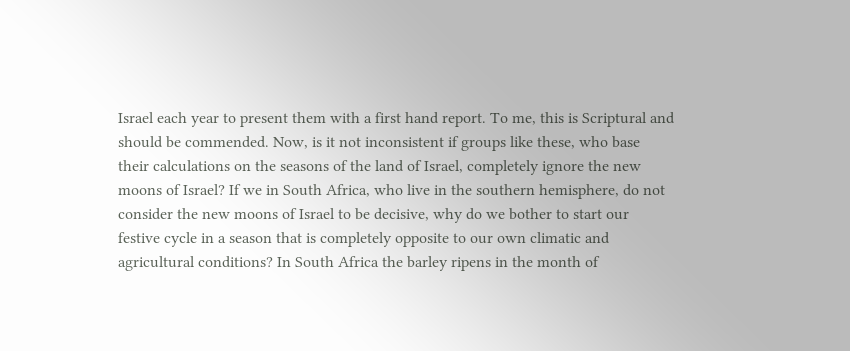Israel each year to present them with a first hand report. To me, this is Scriptural and should be commended. Now, is it not inconsistent if groups like these, who base their calculations on the seasons of the land of Israel, completely ignore the new moons of Israel? If we in South Africa, who live in the southern hemisphere, do not consider the new moons of Israel to be decisive, why do we bother to start our festive cycle in a season that is completely opposite to our own climatic and agricultural conditions? In South Africa the barley ripens in the month of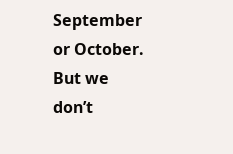September or October. But we don’t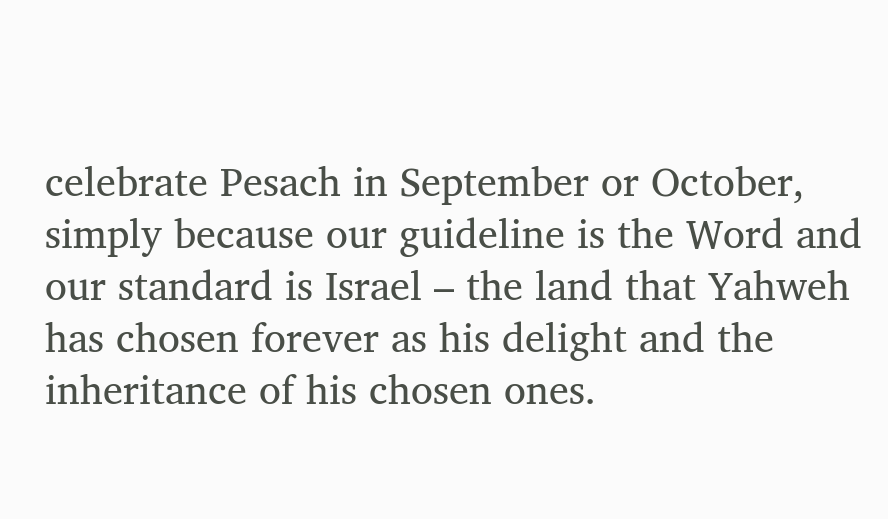celebrate Pesach in September or October, simply because our guideline is the Word and our standard is Israel – the land that Yahweh has chosen forever as his delight and the inheritance of his chosen ones.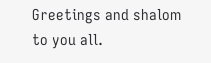Greetings and shalom to you all.